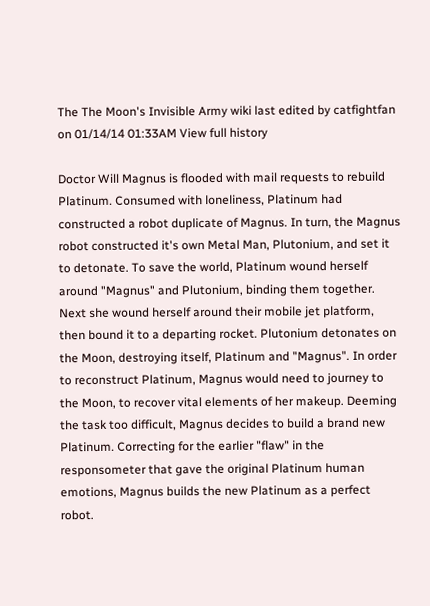The The Moon's Invisible Army wiki last edited by catfightfan on 01/14/14 01:33AM View full history

Doctor Will Magnus is flooded with mail requests to rebuild Platinum. Consumed with loneliness, Platinum had constructed a robot duplicate of Magnus. In turn, the Magnus robot constructed it's own Metal Man, Plutonium, and set it to detonate. To save the world, Platinum wound herself around "Magnus" and Plutonium, binding them together. Next she wound herself around their mobile jet platform, then bound it to a departing rocket. Plutonium detonates on the Moon, destroying itself, Platinum and "Magnus". In order to reconstruct Platinum, Magnus would need to journey to the Moon, to recover vital elements of her makeup. Deeming the task too difficult, Magnus decides to build a brand new Platinum. Correcting for the earlier "flaw" in the responsometer that gave the original Platinum human emotions, Magnus builds the new Platinum as a perfect robot.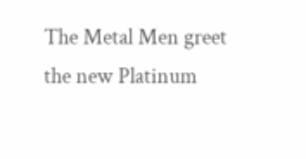The Metal Men greet the new Platinum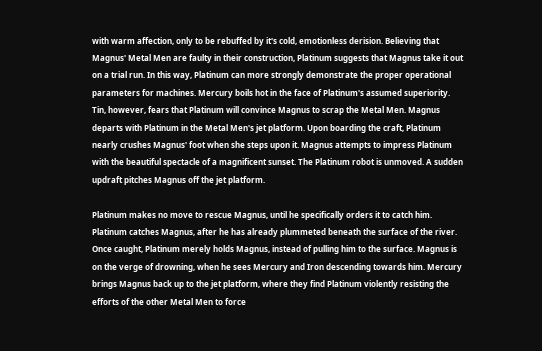with warm affection, only to be rebuffed by it's cold, emotionless derision. Believing that Magnus' Metal Men are faulty in their construction, Platinum suggests that Magnus take it out on a trial run. In this way, Platinum can more strongly demonstrate the proper operational parameters for machines. Mercury boils hot in the face of Platinum's assumed superiority. Tin, however, fears that Platinum will convince Magnus to scrap the Metal Men. Magnus departs with Platinum in the Metal Men's jet platform. Upon boarding the craft, Platinum nearly crushes Magnus' foot when she steps upon it. Magnus attempts to impress Platinum with the beautiful spectacle of a magnificent sunset. The Platinum robot is unmoved. A sudden updraft pitches Magnus off the jet platform.

Platinum makes no move to rescue Magnus, until he specifically orders it to catch him. Platinum catches Magnus, after he has already plummeted beneath the surface of the river. Once caught, Platinum merely holds Magnus, instead of pulling him to the surface. Magnus is on the verge of drowning, when he sees Mercury and Iron descending towards him. Mercury brings Magnus back up to the jet platform, where they find Platinum violently resisting the efforts of the other Metal Men to force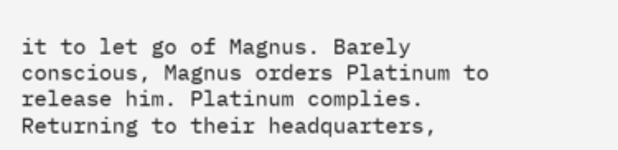it to let go of Magnus. Barely conscious, Magnus orders Platinum to release him. Platinum complies. Returning to their headquarters,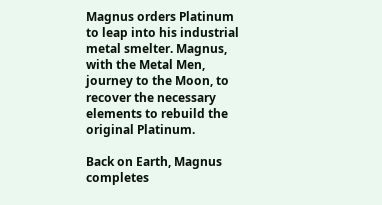Magnus orders Platinum to leap into his industrial metal smelter. Magnus, with the Metal Men, journey to the Moon, to recover the necessary elements to rebuild the original Platinum.

Back on Earth, Magnus completes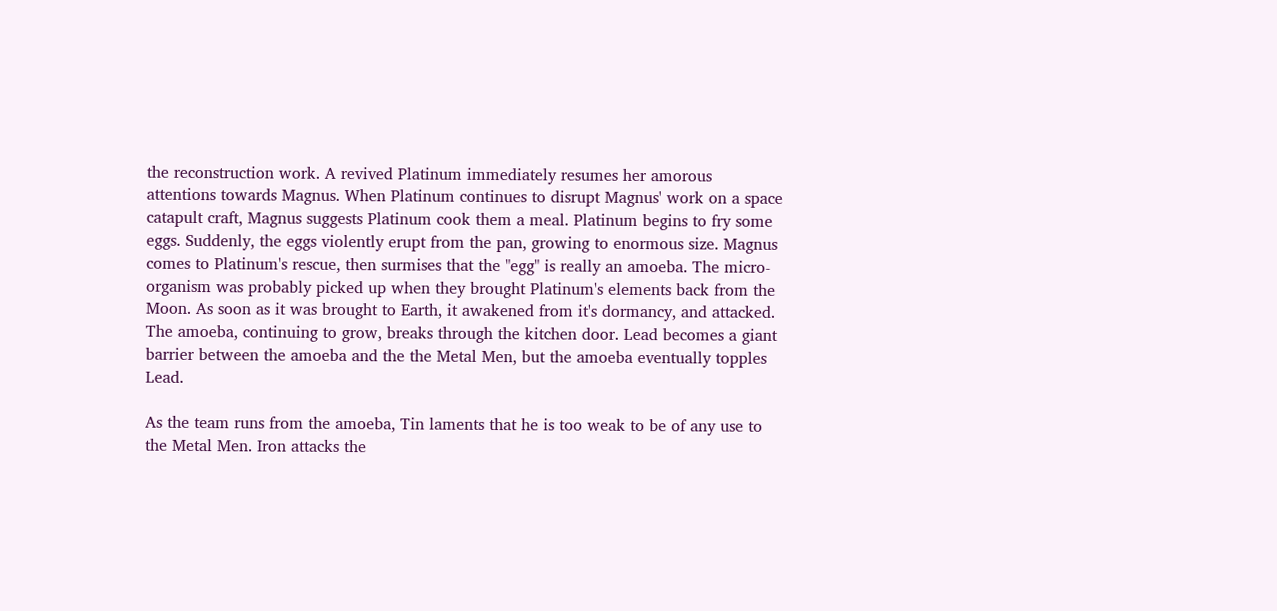the reconstruction work. A revived Platinum immediately resumes her amorous attentions towards Magnus. When Platinum continues to disrupt Magnus' work on a space catapult craft, Magnus suggests Platinum cook them a meal. Platinum begins to fry some eggs. Suddenly, the eggs violently erupt from the pan, growing to enormous size. Magnus comes to Platinum's rescue, then surmises that the "egg" is really an amoeba. The micro-organism was probably picked up when they brought Platinum's elements back from the Moon. As soon as it was brought to Earth, it awakened from it's dormancy, and attacked. The amoeba, continuing to grow, breaks through the kitchen door. Lead becomes a giant barrier between the amoeba and the the Metal Men, but the amoeba eventually topples Lead.

As the team runs from the amoeba, Tin laments that he is too weak to be of any use to the Metal Men. Iron attacks the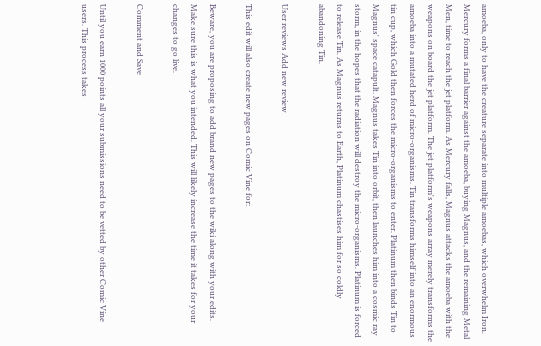amoeba, only to have the creature separate into multiple amoebas, which overwhelm Iron. Mercury forms a final barrier against the amoeba, buying Magnus, and the remaining Metal Men, time to reach the jet platform. As Mercury falls, Magnus attacks the amoeba with the weapons on board the jet platform. The jet platform's weapons array merely transforms the amoeba into a mutated herd of micro-organisms. Tin transforms himself into an enormous tin cup, which Gold then forces the micro-organisms to enter. Platinum then binds Tin to Magnus' space catapult. Magnus takes Tin into orbit, then launches him into a cosmic ray storm, in the hopes that the radiation will destroy the micro-organisms. Platinum is forced to release Tin. As Magnus returns to Earth, Platinum chastises him for so coldly abandoning Tin.

User reviews Add new review

This edit will also create new pages on Comic Vine for:

Beware, you are proposing to add brand new pages to the wiki along with your edits. Make sure this is what you intended. This will likely increase the time it takes for your changes to go live.

Comment and Save

Until you earn 1000 points all your submissions need to be vetted by other Comic Vine users. This process takes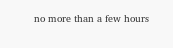no more than a few hours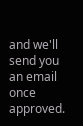and we'll send you an email once approved.